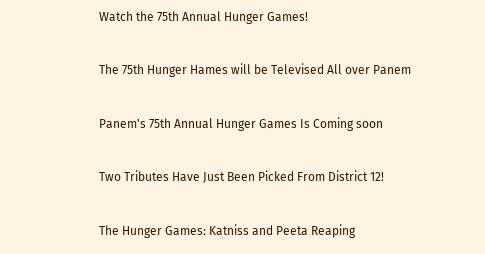Watch the 75th Annual Hunger Games!

The 75th Hunger Hames will be Televised All over Panem

Panem's 75th Annual Hunger Games Is Coming soon

Two Tributes Have Just Been Picked From District 12!

The Hunger Games: Katniss and Peeta Reaping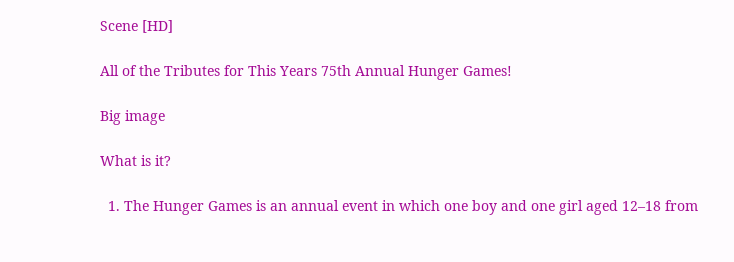Scene [HD]

All of the Tributes for This Years 75th Annual Hunger Games!

Big image

What is it?

  1. The Hunger Games is an annual event in which one boy and one girl aged 12–18 from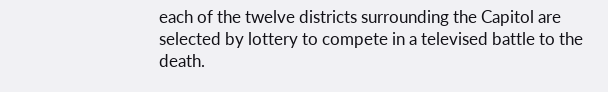each of the twelve districts surrounding the Capitol are selected by lottery to compete in a televised battle to the death.